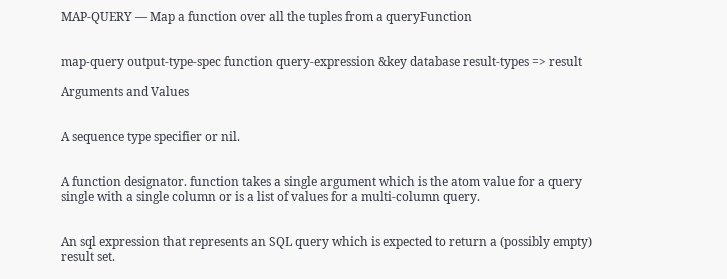MAP-QUERY — Map a function over all the tuples from a queryFunction


map-query output-type-spec function query-expression &key database result-types => result

Arguments and Values


A sequence type specifier or nil.


A function designator. function takes a single argument which is the atom value for a query single with a single column or is a list of values for a multi-column query.


An sql expression that represents an SQL query which is expected to return a (possibly empty) result set.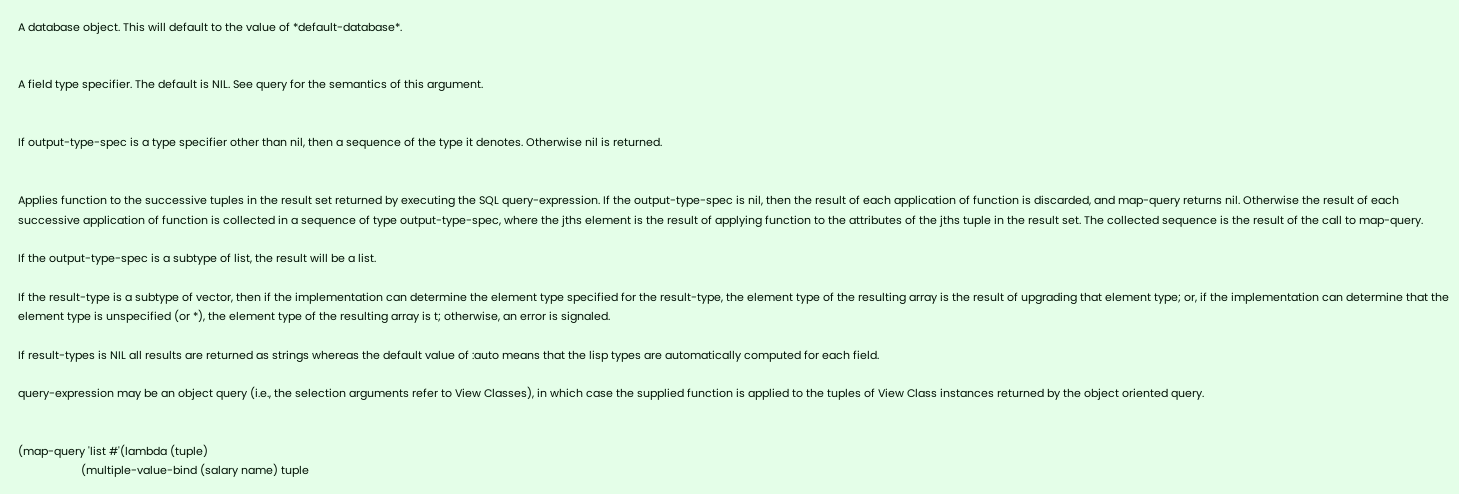A database object. This will default to the value of *default-database*.


A field type specifier. The default is NIL. See query for the semantics of this argument.


If output-type-spec is a type specifier other than nil, then a sequence of the type it denotes. Otherwise nil is returned.


Applies function to the successive tuples in the result set returned by executing the SQL query-expression. If the output-type-spec is nil, then the result of each application of function is discarded, and map-query returns nil. Otherwise the result of each successive application of function is collected in a sequence of type output-type-spec, where the jths element is the result of applying function to the attributes of the jths tuple in the result set. The collected sequence is the result of the call to map-query.

If the output-type-spec is a subtype of list, the result will be a list.

If the result-type is a subtype of vector, then if the implementation can determine the element type specified for the result-type, the element type of the resulting array is the result of upgrading that element type; or, if the implementation can determine that the element type is unspecified (or *), the element type of the resulting array is t; otherwise, an error is signaled.

If result-types is NIL all results are returned as strings whereas the default value of :auto means that the lisp types are automatically computed for each field.

query-expression may be an object query (i.e., the selection arguments refer to View Classes), in which case the supplied function is applied to the tuples of View Class instances returned by the object oriented query.


(map-query 'list #'(lambda (tuple)
                     (multiple-value-bind (salary name) tuple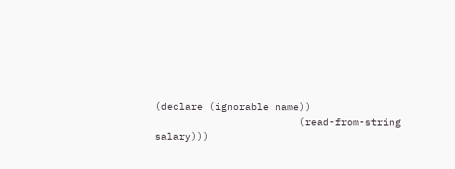(declare (ignorable name))
                        (read-from-string salary)))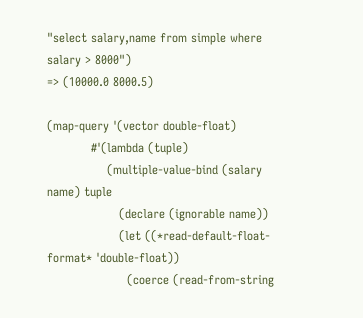"select salary,name from simple where salary > 8000")
=> (10000.0 8000.5)

(map-query '(vector double-float)
           #'(lambda (tuple)
               (multiple-value-bind (salary name) tuple
                  (declare (ignorable name))
                  (let ((*read-default-float-format* 'double-float))
                    (coerce (read-from-string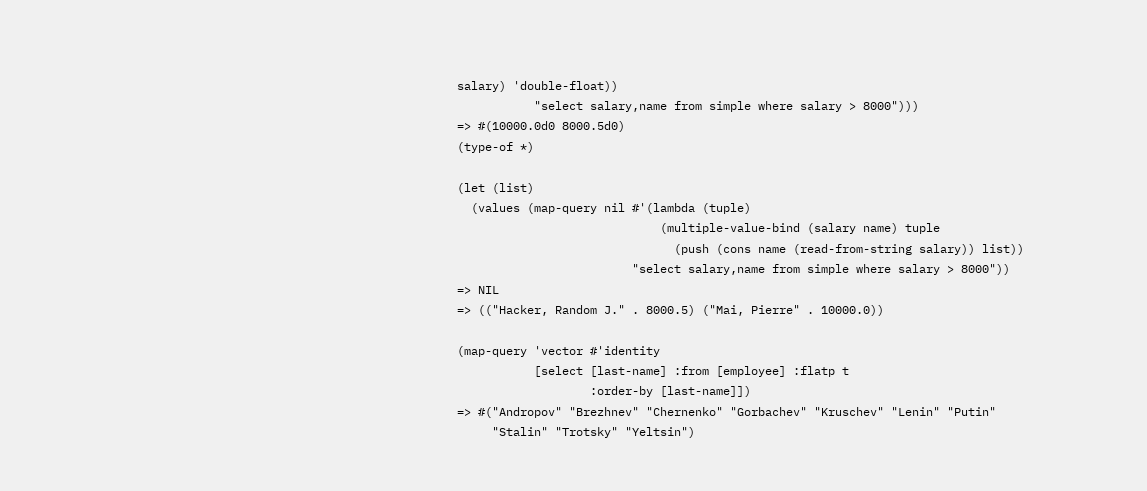salary) 'double-float))
           "select salary,name from simple where salary > 8000")))
=> #(10000.0d0 8000.5d0)
(type-of *)

(let (list)
  (values (map-query nil #'(lambda (tuple)
                             (multiple-value-bind (salary name) tuple
                               (push (cons name (read-from-string salary)) list))
                         "select salary,name from simple where salary > 8000"))
=> NIL
=> (("Hacker, Random J." . 8000.5) ("Mai, Pierre" . 10000.0))

(map-query 'vector #'identity
           [select [last-name] :from [employee] :flatp t
                   :order-by [last-name]])
=> #("Andropov" "Brezhnev" "Chernenko" "Gorbachev" "Kruschev" "Lenin" "Putin"
     "Stalin" "Trotsky" "Yeltsin")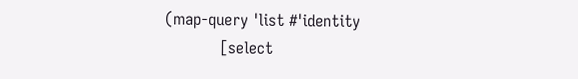(map-query 'list #'identity
           [select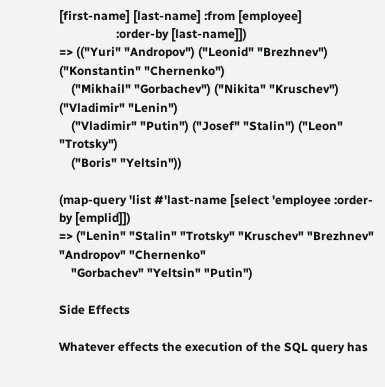[first-name] [last-name] :from [employee]
                   :order-by [last-name]])
=> (("Yuri" "Andropov") ("Leonid" "Brezhnev") ("Konstantin" "Chernenko")
    ("Mikhail" "Gorbachev") ("Nikita" "Kruschev") ("Vladimir" "Lenin")
    ("Vladimir" "Putin") ("Josef" "Stalin") ("Leon" "Trotsky")
    ("Boris" "Yeltsin"))

(map-query 'list #'last-name [select 'employee :order-by [emplid]])
=> ("Lenin" "Stalin" "Trotsky" "Kruschev" "Brezhnev" "Andropov" "Chernenko"
    "Gorbachev" "Yeltsin" "Putin")

Side Effects

Whatever effects the execution of the SQL query has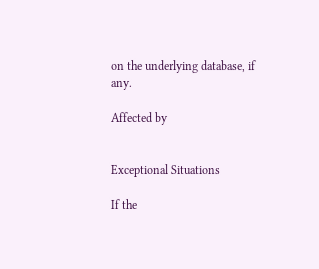on the underlying database, if any.

Affected by


Exceptional Situations

If the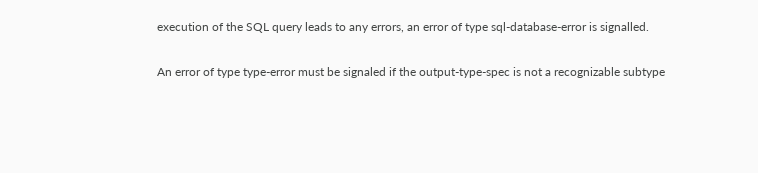execution of the SQL query leads to any errors, an error of type sql-database-error is signalled.

An error of type type-error must be signaled if the output-type-spec is not a recognizable subtype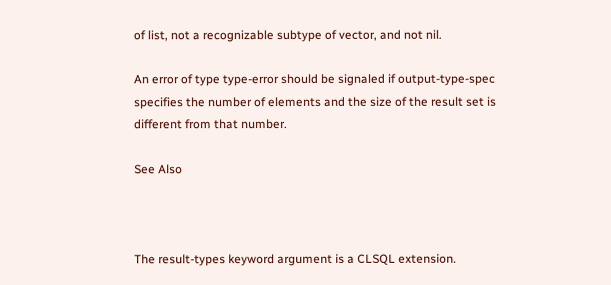of list, not a recognizable subtype of vector, and not nil.

An error of type type-error should be signaled if output-type-spec specifies the number of elements and the size of the result set is different from that number.

See Also



The result-types keyword argument is a CLSQL extension.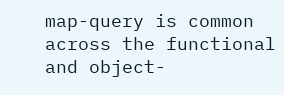map-query is common across the functional and object-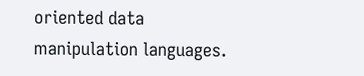oriented data manipulation languages.